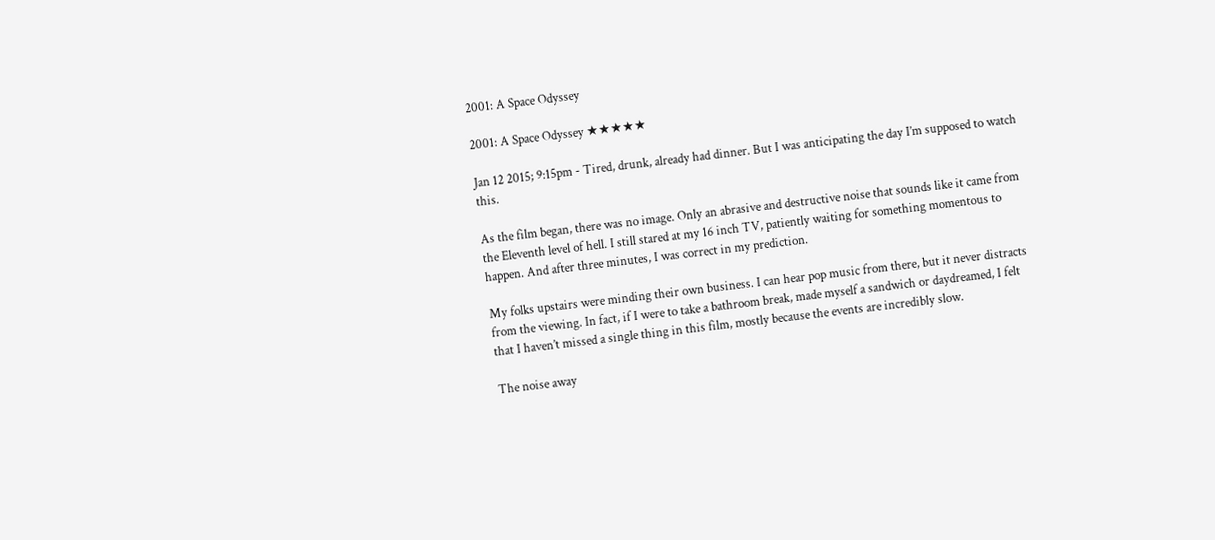2001: A Space Odyssey

2001: A Space Odyssey ★★★★★

Jan 12 2015; 9:15pm - Tired, drunk, already had dinner. But I was anticipating the day I’m supposed to watch this.

As the film began, there was no image. Only an abrasive and destructive noise that sounds like it came from the Eleventh level of hell. I still stared at my 16 inch TV, patiently waiting for something momentous to happen. And after three minutes, I was correct in my prediction.

My folks upstairs were minding their own business. I can hear pop music from there, but it never distracts from the viewing. In fact, if I were to take a bathroom break, made myself a sandwich or daydreamed, I felt that I haven’t missed a single thing in this film, mostly because the events are incredibly slow.

The noise away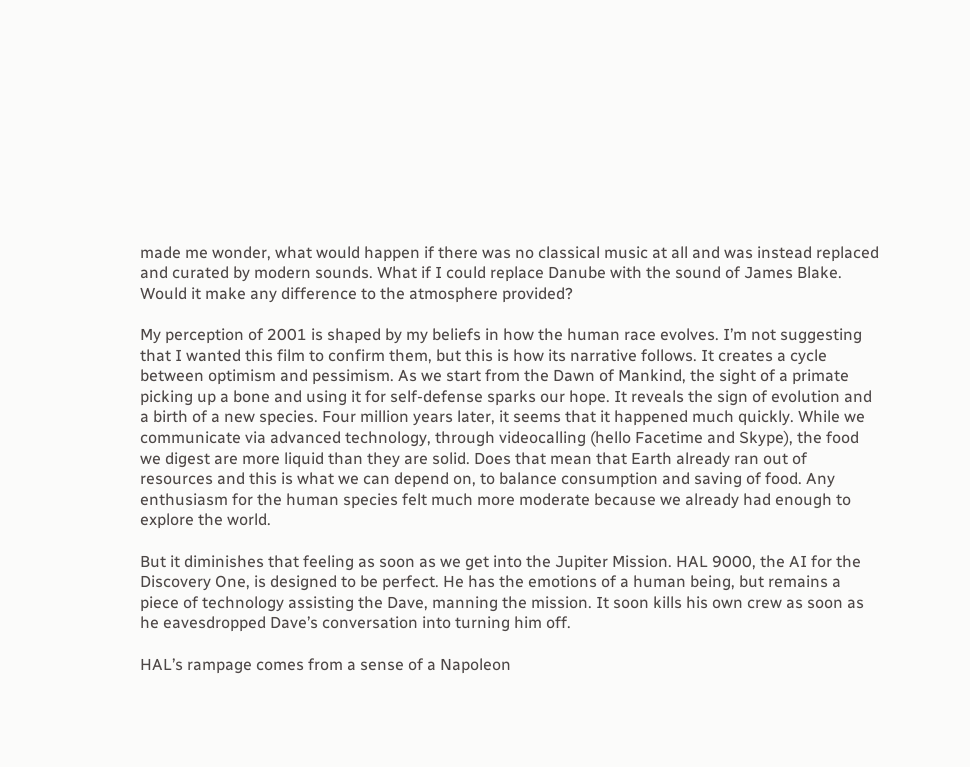made me wonder, what would happen if there was no classical music at all and was instead replaced and curated by modern sounds. What if I could replace Danube with the sound of James Blake. Would it make any difference to the atmosphere provided?

My perception of 2001 is shaped by my beliefs in how the human race evolves. I’m not suggesting that I wanted this film to confirm them, but this is how its narrative follows. It creates a cycle between optimism and pessimism. As we start from the Dawn of Mankind, the sight of a primate picking up a bone and using it for self-defense sparks our hope. It reveals the sign of evolution and a birth of a new species. Four million years later, it seems that it happened much quickly. While we communicate via advanced technology, through videocalling (hello Facetime and Skype), the food we digest are more liquid than they are solid. Does that mean that Earth already ran out of resources and this is what we can depend on, to balance consumption and saving of food. Any enthusiasm for the human species felt much more moderate because we already had enough to explore the world.

But it diminishes that feeling as soon as we get into the Jupiter Mission. HAL 9000, the AI for the Discovery One, is designed to be perfect. He has the emotions of a human being, but remains a piece of technology assisting the Dave, manning the mission. It soon kills his own crew as soon as he eavesdropped Dave’s conversation into turning him off.

HAL’s rampage comes from a sense of a Napoleon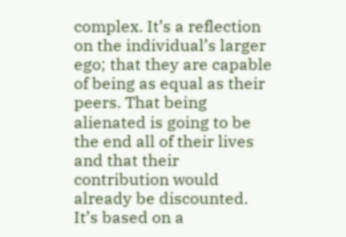complex. It’s a reflection on the individual’s larger ego; that they are capable of being as equal as their peers. That being alienated is going to be the end all of their lives and that their contribution would already be discounted. It’s based on a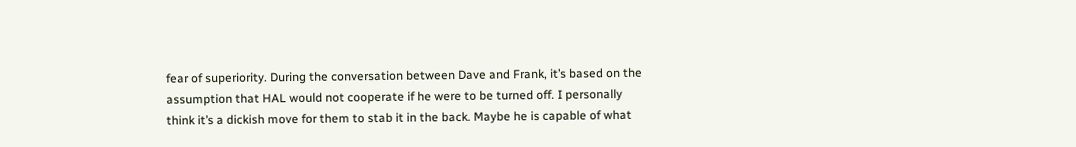fear of superiority. During the conversation between Dave and Frank, it’s based on the assumption that HAL would not cooperate if he were to be turned off. I personally think it’s a dickish move for them to stab it in the back. Maybe he is capable of what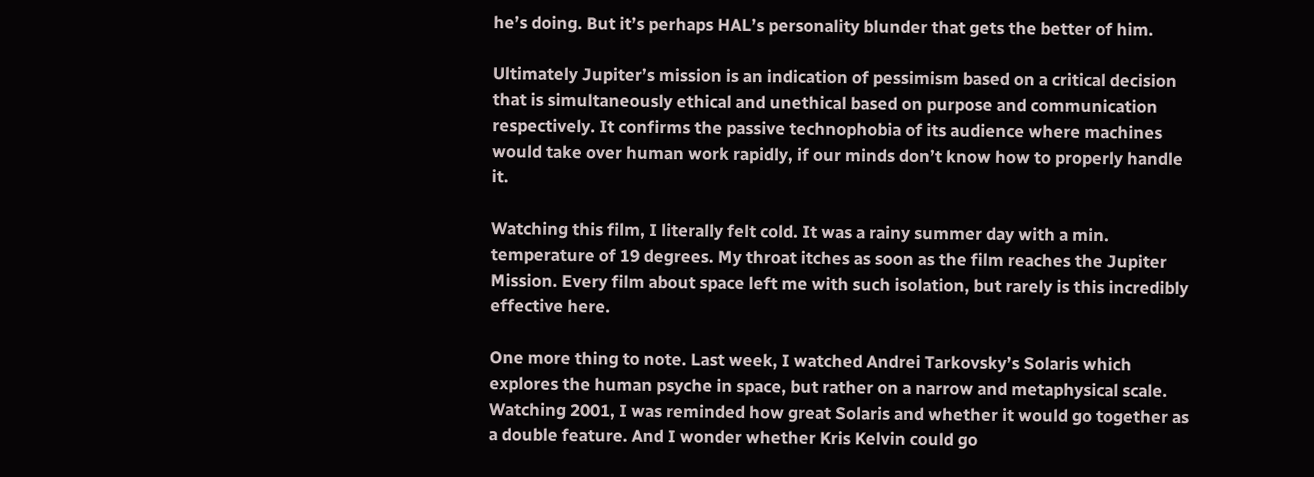he’s doing. But it’s perhaps HAL’s personality blunder that gets the better of him.

Ultimately Jupiter’s mission is an indication of pessimism based on a critical decision that is simultaneously ethical and unethical based on purpose and communication respectively. It confirms the passive technophobia of its audience where machines would take over human work rapidly, if our minds don’t know how to properly handle it.

Watching this film, I literally felt cold. It was a rainy summer day with a min. temperature of 19 degrees. My throat itches as soon as the film reaches the Jupiter Mission. Every film about space left me with such isolation, but rarely is this incredibly effective here.

One more thing to note. Last week, I watched Andrei Tarkovsky’s Solaris which explores the human psyche in space, but rather on a narrow and metaphysical scale. Watching 2001, I was reminded how great Solaris and whether it would go together as a double feature. And I wonder whether Kris Kelvin could go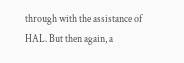through with the assistance of HAL. But then again, a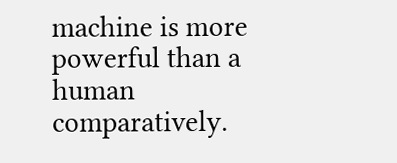machine is more powerful than a human comparatively.